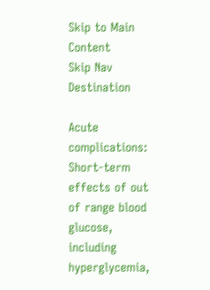Skip to Main Content
Skip Nav Destination

Acute complications: Short-term effects of out of range blood glucose, including hyperglycemia,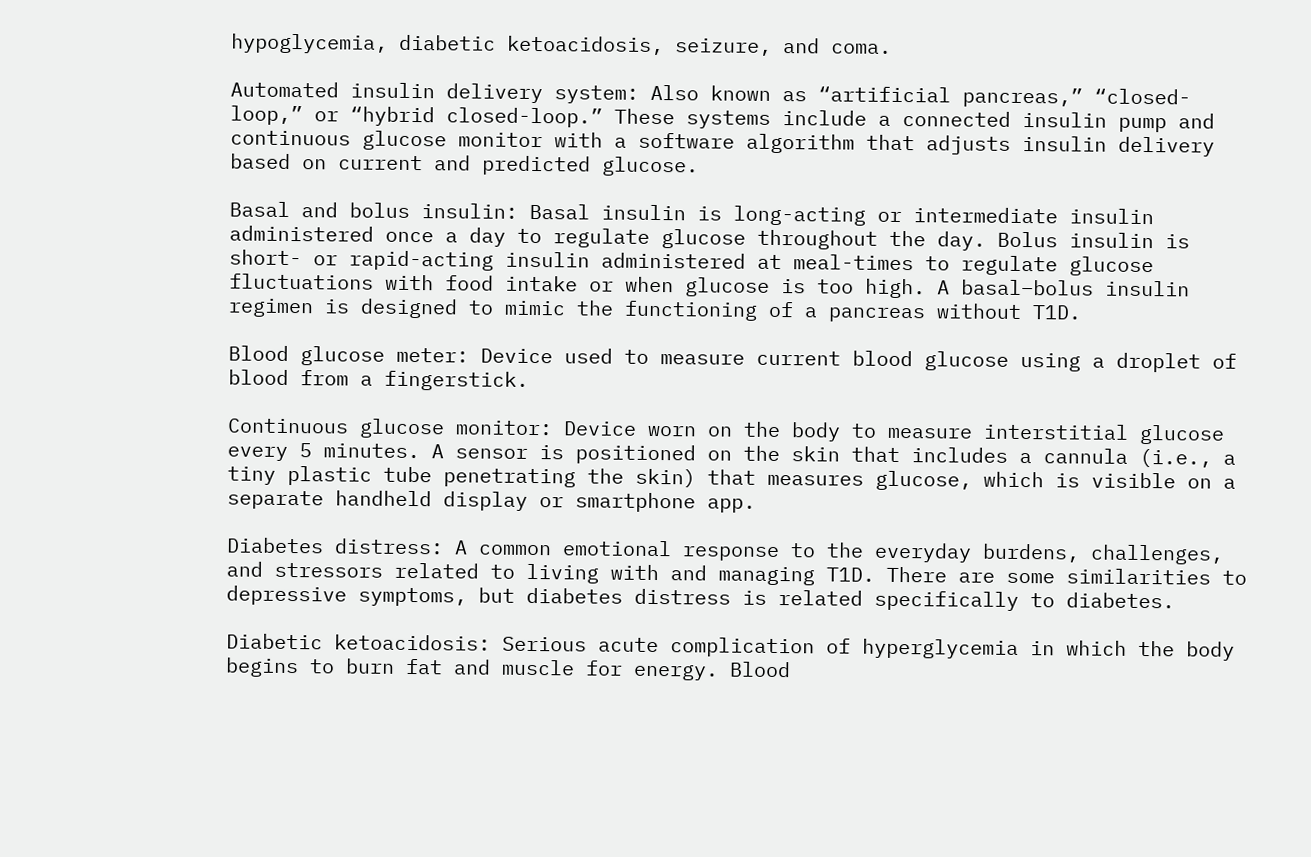hypoglycemia, diabetic ketoacidosis, seizure, and coma.

Automated insulin delivery system: Also known as “artificial pancreas,” “closed-loop,” or “hybrid closed-loop.” These systems include a connected insulin pump and continuous glucose monitor with a software algorithm that adjusts insulin delivery based on current and predicted glucose.

Basal and bolus insulin: Basal insulin is long-acting or intermediate insulin administered once a day to regulate glucose throughout the day. Bolus insulin is short- or rapid-acting insulin administered at meal-times to regulate glucose fluctuations with food intake or when glucose is too high. A basal–bolus insulin regimen is designed to mimic the functioning of a pancreas without T1D.

Blood glucose meter: Device used to measure current blood glucose using a droplet of blood from a fingerstick.

Continuous glucose monitor: Device worn on the body to measure interstitial glucose every 5 minutes. A sensor is positioned on the skin that includes a cannula (i.e., a tiny plastic tube penetrating the skin) that measures glucose, which is visible on a separate handheld display or smartphone app.

Diabetes distress: A common emotional response to the everyday burdens, challenges, and stressors related to living with and managing T1D. There are some similarities to depressive symptoms, but diabetes distress is related specifically to diabetes.

Diabetic ketoacidosis: Serious acute complication of hyperglycemia in which the body begins to burn fat and muscle for energy. Blood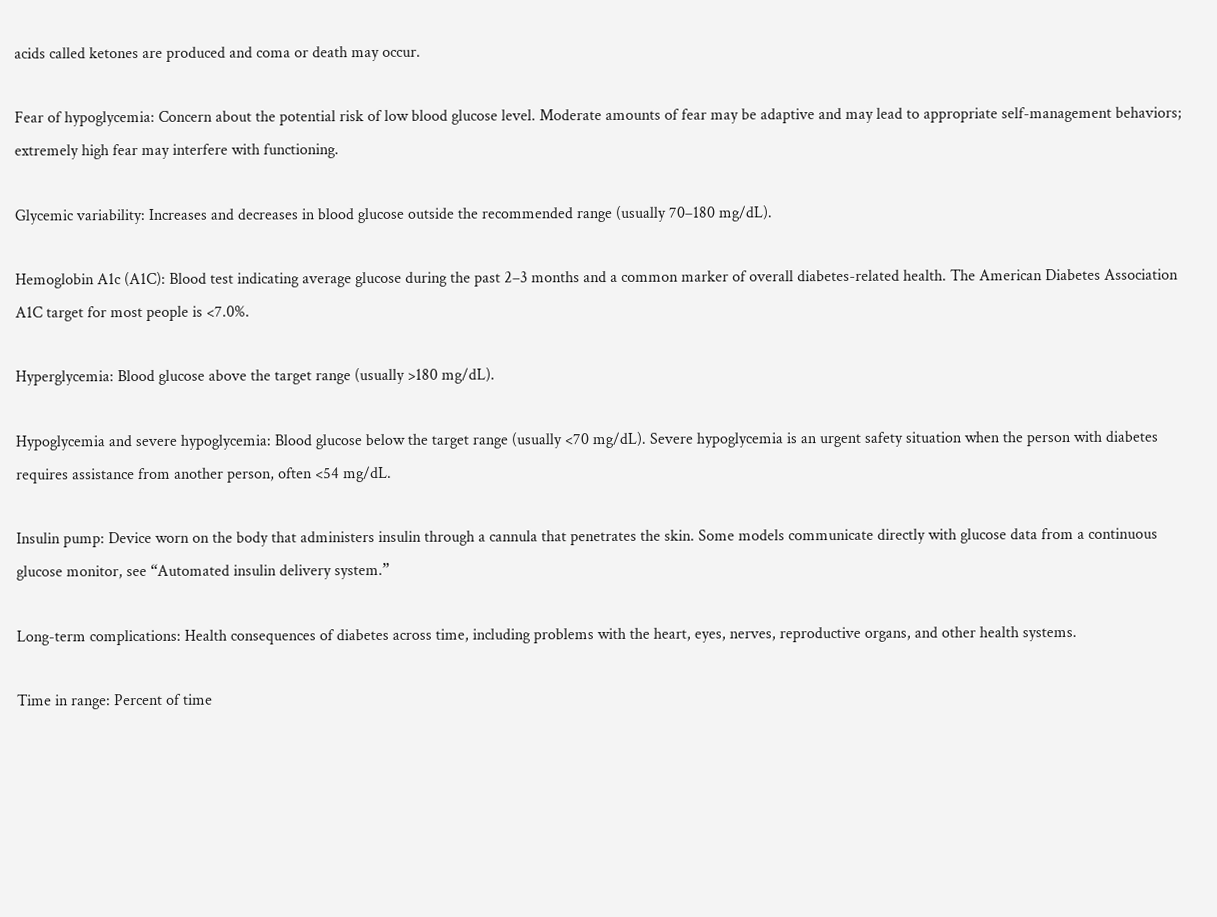acids called ketones are produced and coma or death may occur.

Fear of hypoglycemia: Concern about the potential risk of low blood glucose level. Moderate amounts of fear may be adaptive and may lead to appropriate self-management behaviors; extremely high fear may interfere with functioning.

Glycemic variability: Increases and decreases in blood glucose outside the recommended range (usually 70–180 mg/dL).

Hemoglobin A1c (A1C): Blood test indicating average glucose during the past 2–3 months and a common marker of overall diabetes-related health. The American Diabetes Association A1C target for most people is <7.0%.

Hyperglycemia: Blood glucose above the target range (usually >180 mg/dL).

Hypoglycemia and severe hypoglycemia: Blood glucose below the target range (usually <70 mg/dL). Severe hypoglycemia is an urgent safety situation when the person with diabetes requires assistance from another person, often <54 mg/dL.

Insulin pump: Device worn on the body that administers insulin through a cannula that penetrates the skin. Some models communicate directly with glucose data from a continuous glucose monitor, see “Automated insulin delivery system.”

Long-term complications: Health consequences of diabetes across time, including problems with the heart, eyes, nerves, reproductive organs, and other health systems.

Time in range: Percent of time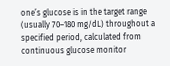one’s glucose is in the target range (usually 70–180 mg/dL) throughout a specified period, calculated from continuous glucose monitor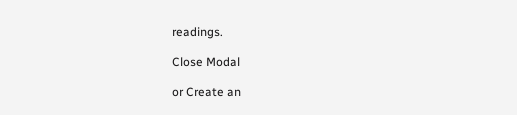readings.

Close Modal

or Create an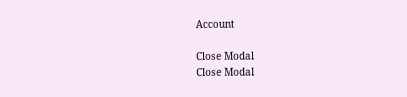Account

Close Modal
Close Modal